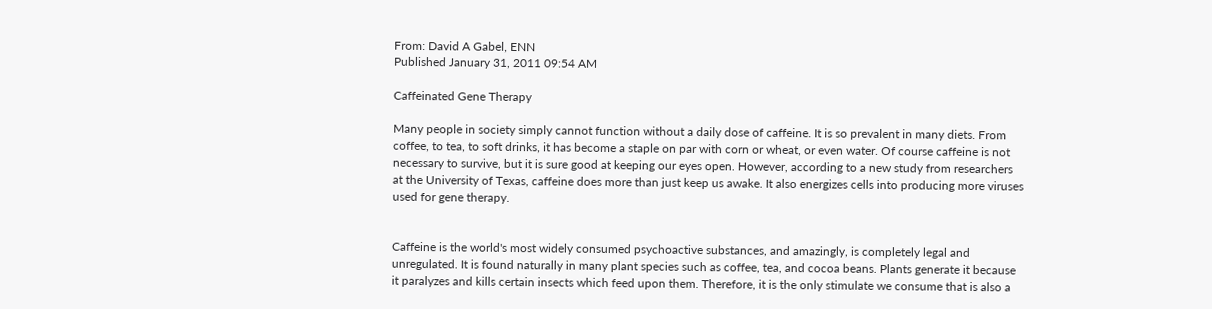From: David A Gabel, ENN
Published January 31, 2011 09:54 AM

Caffeinated Gene Therapy

Many people in society simply cannot function without a daily dose of caffeine. It is so prevalent in many diets. From coffee, to tea, to soft drinks, it has become a staple on par with corn or wheat, or even water. Of course caffeine is not necessary to survive, but it is sure good at keeping our eyes open. However, according to a new study from researchers at the University of Texas, caffeine does more than just keep us awake. It also energizes cells into producing more viruses used for gene therapy.


Caffeine is the world's most widely consumed psychoactive substances, and amazingly, is completely legal and unregulated. It is found naturally in many plant species such as coffee, tea, and cocoa beans. Plants generate it because it paralyzes and kills certain insects which feed upon them. Therefore, it is the only stimulate we consume that is also a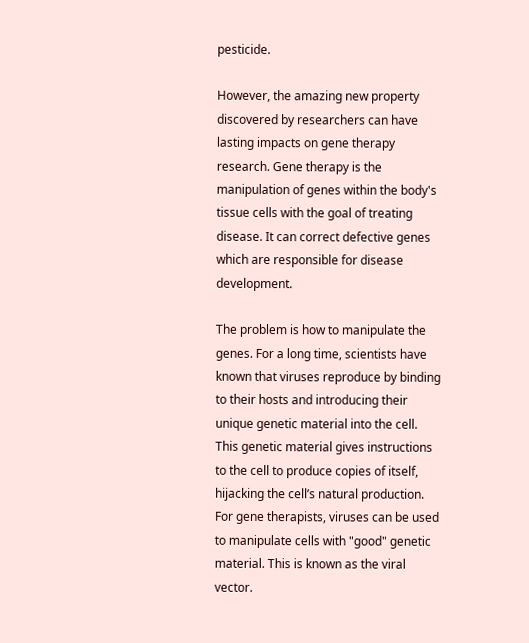pesticide.

However, the amazing new property discovered by researchers can have lasting impacts on gene therapy research. Gene therapy is the manipulation of genes within the body's tissue cells with the goal of treating disease. It can correct defective genes which are responsible for disease development.

The problem is how to manipulate the genes. For a long time, scientists have known that viruses reproduce by binding to their hosts and introducing their unique genetic material into the cell. This genetic material gives instructions to the cell to produce copies of itself, hijacking the cell’s natural production. For gene therapists, viruses can be used to manipulate cells with "good" genetic material. This is known as the viral vector.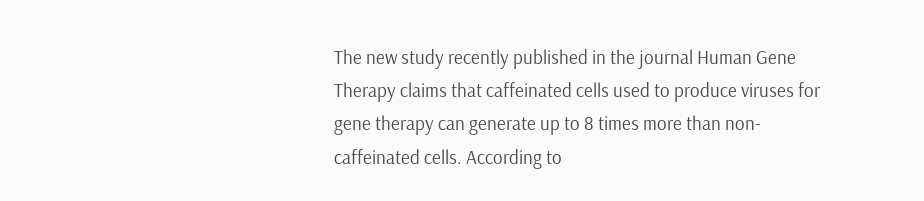The new study recently published in the journal Human Gene Therapy claims that caffeinated cells used to produce viruses for gene therapy can generate up to 8 times more than non-caffeinated cells. According to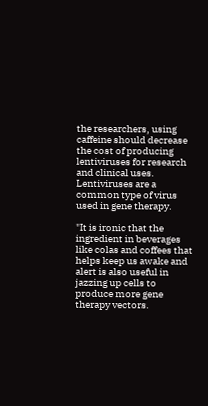the researchers, using caffeine should decrease the cost of producing lentiviruses for research and clinical uses. Lentiviruses are a common type of virus used in gene therapy.

"It is ironic that the ingredient in beverages like colas and coffees that helps keep us awake and alert is also useful in jazzing up cells to produce more gene therapy vectors.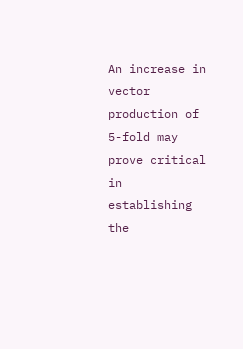An increase in vector production of 5-fold may prove critical in establishing the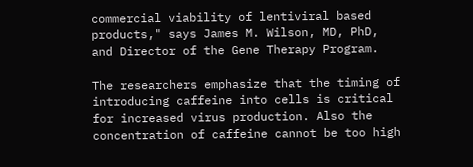commercial viability of lentiviral based products," says James M. Wilson, MD, PhD, and Director of the Gene Therapy Program.

The researchers emphasize that the timing of introducing caffeine into cells is critical for increased virus production. Also the concentration of caffeine cannot be too high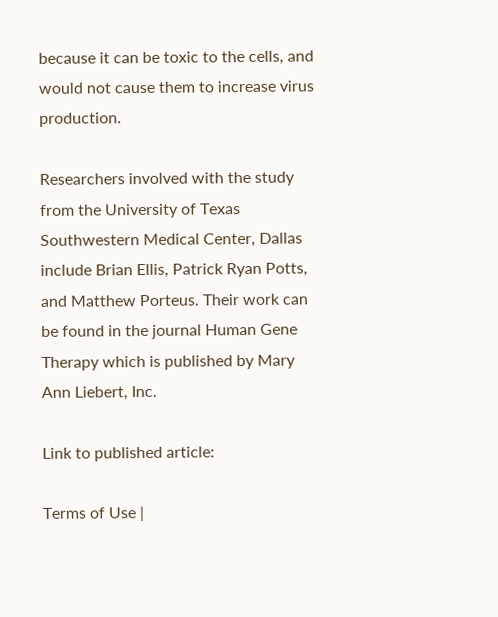because it can be toxic to the cells, and would not cause them to increase virus production.

Researchers involved with the study from the University of Texas Southwestern Medical Center, Dallas include Brian Ellis, Patrick Ryan Potts, and Matthew Porteus. Their work can be found in the journal Human Gene Therapy which is published by Mary Ann Liebert, Inc.

Link to published article:

Terms of Use |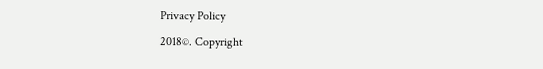Privacy Policy

2018©. Copyright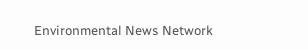Environmental News Network